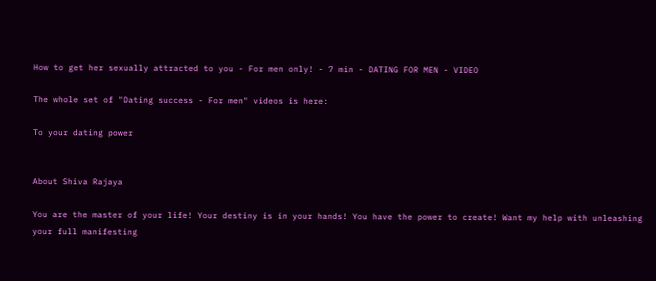How to get her sexually attracted to you - For men only! - 7 min - DATING FOR MEN - VIDEO

The whole set of "Dating success - For men" videos is here:

To your dating power


About Shiva Rajaya

You are the master of your life! Your destiny is in your hands! You have the power to create! Want my help with unleashing your full manifesting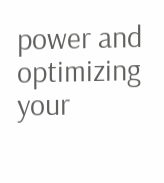power and optimizing your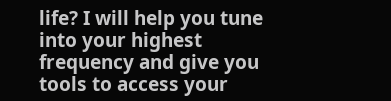life? I will help you tune into your highest frequency and give you tools to access your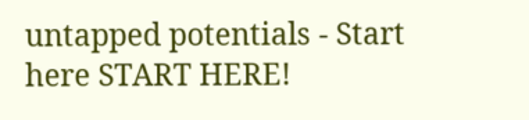untapped potentials - Start here START HERE!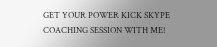GET YOUR POWER KICK SKYPE COACHING SESSION WITH ME!